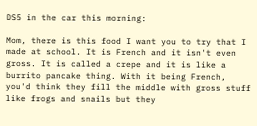DS5 in the car this morning:

Mom, there is this food I want you to try that I made at school. It is French and it isn't even gross. It is called a crepe and it is like a burrito pancake thing. With it being French, you'd think they fill the middle with gross stuff like frogs and snails but they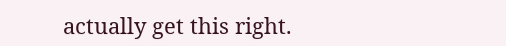actually get this right.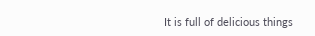It is full of delicious things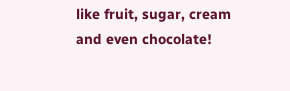like fruit, sugar, cream and even chocolate!